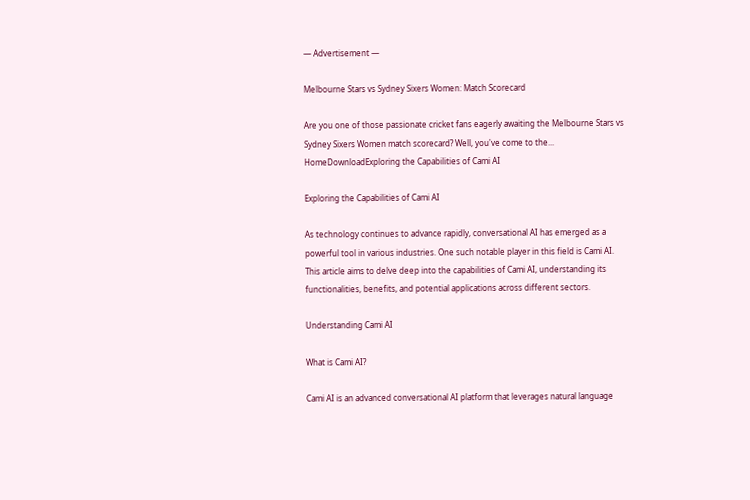― Advertisement ―

Melbourne Stars vs Sydney Sixers Women: Match Scorecard

Are you one of those passionate cricket fans eagerly awaiting the Melbourne Stars vs Sydney Sixers Women match scorecard? Well, you've come to the...
HomeDownloadExploring the Capabilities of Cami AI

Exploring the Capabilities of Cami AI

As technology continues to advance rapidly, conversational AI has emerged as a powerful tool in various industries. One such notable player in this field is Cami AI. This article aims to delve deep into the capabilities of Cami AI, understanding its functionalities, benefits, and potential applications across different sectors.

Understanding Cami AI

What is Cami AI?

Cami AI is an advanced conversational AI platform that leverages natural language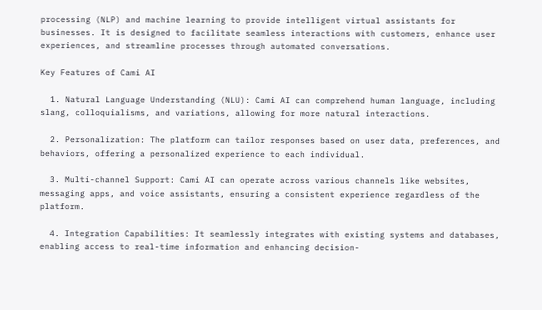processing (NLP) and machine learning to provide intelligent virtual assistants for businesses. It is designed to facilitate seamless interactions with customers, enhance user experiences, and streamline processes through automated conversations.

Key Features of Cami AI

  1. Natural Language Understanding (NLU): Cami AI can comprehend human language, including slang, colloquialisms, and variations, allowing for more natural interactions.

  2. Personalization: The platform can tailor responses based on user data, preferences, and behaviors, offering a personalized experience to each individual.

  3. Multi-channel Support: Cami AI can operate across various channels like websites, messaging apps, and voice assistants, ensuring a consistent experience regardless of the platform.

  4. Integration Capabilities: It seamlessly integrates with existing systems and databases, enabling access to real-time information and enhancing decision-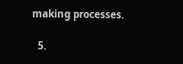making processes.

  5.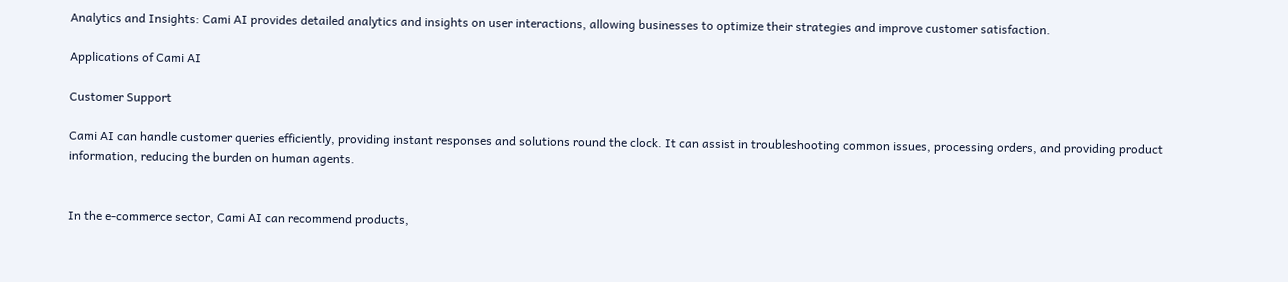Analytics and Insights: Cami AI provides detailed analytics and insights on user interactions, allowing businesses to optimize their strategies and improve customer satisfaction.

Applications of Cami AI

Customer Support

Cami AI can handle customer queries efficiently, providing instant responses and solutions round the clock. It can assist in troubleshooting common issues, processing orders, and providing product information, reducing the burden on human agents.


In the e-commerce sector, Cami AI can recommend products,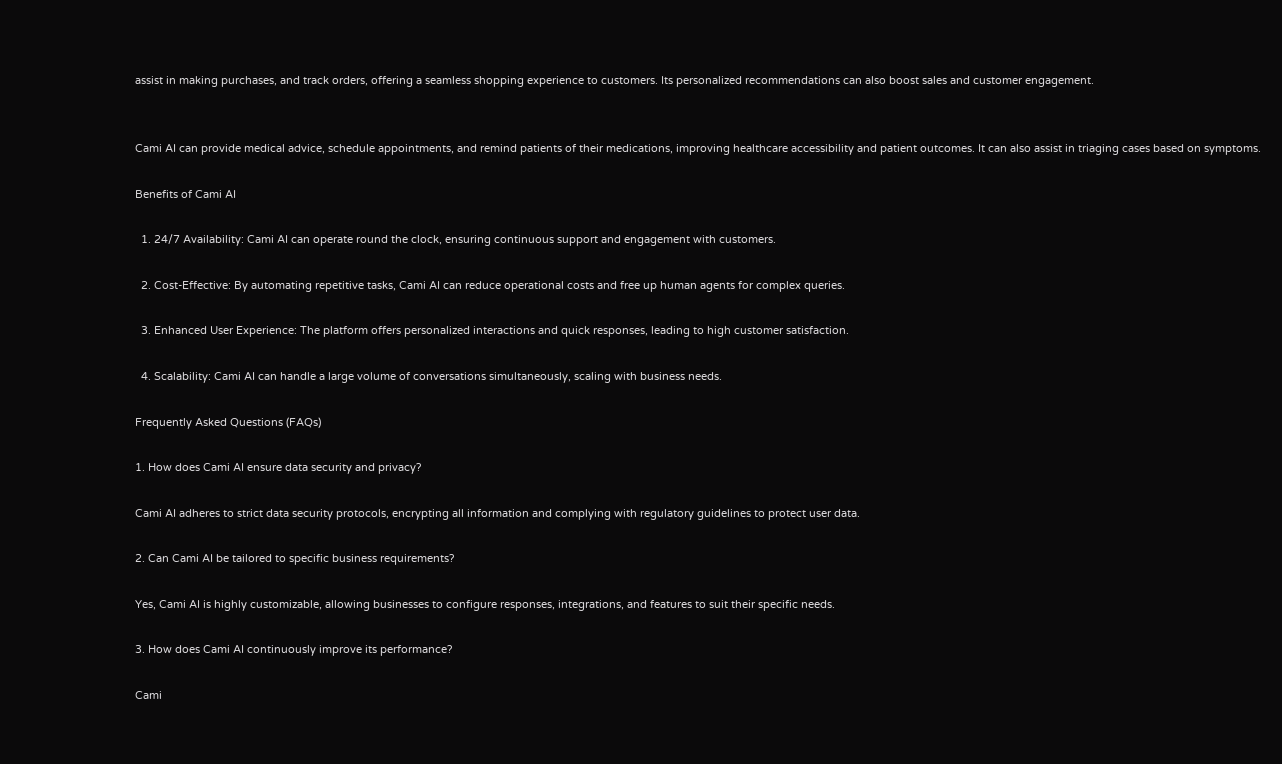assist in making purchases, and track orders, offering a seamless shopping experience to customers. Its personalized recommendations can also boost sales and customer engagement.


Cami AI can provide medical advice, schedule appointments, and remind patients of their medications, improving healthcare accessibility and patient outcomes. It can also assist in triaging cases based on symptoms.

Benefits of Cami AI

  1. 24/7 Availability: Cami AI can operate round the clock, ensuring continuous support and engagement with customers.

  2. Cost-Effective: By automating repetitive tasks, Cami AI can reduce operational costs and free up human agents for complex queries.

  3. Enhanced User Experience: The platform offers personalized interactions and quick responses, leading to high customer satisfaction.

  4. Scalability: Cami AI can handle a large volume of conversations simultaneously, scaling with business needs.

Frequently Asked Questions (FAQs)

1. How does Cami AI ensure data security and privacy?

Cami AI adheres to strict data security protocols, encrypting all information and complying with regulatory guidelines to protect user data.

2. Can Cami AI be tailored to specific business requirements?

Yes, Cami AI is highly customizable, allowing businesses to configure responses, integrations, and features to suit their specific needs.

3. How does Cami AI continuously improve its performance?

Cami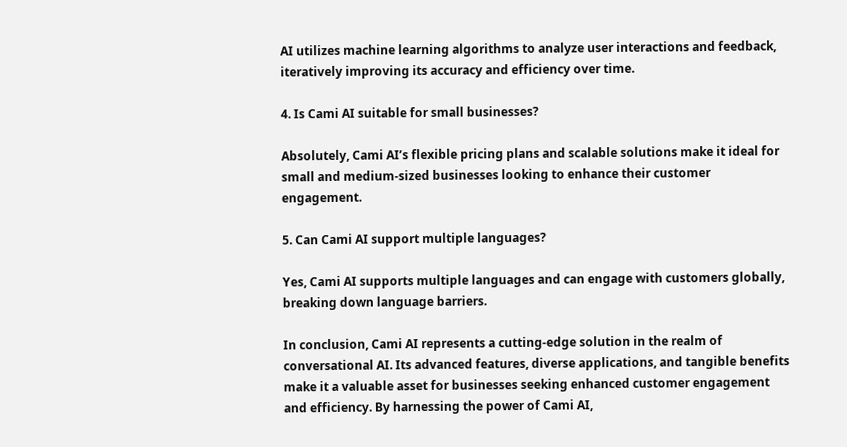AI utilizes machine learning algorithms to analyze user interactions and feedback, iteratively improving its accuracy and efficiency over time.

4. Is Cami AI suitable for small businesses?

Absolutely, Cami AI’s flexible pricing plans and scalable solutions make it ideal for small and medium-sized businesses looking to enhance their customer engagement.

5. Can Cami AI support multiple languages?

Yes, Cami AI supports multiple languages and can engage with customers globally, breaking down language barriers.

In conclusion, Cami AI represents a cutting-edge solution in the realm of conversational AI. Its advanced features, diverse applications, and tangible benefits make it a valuable asset for businesses seeking enhanced customer engagement and efficiency. By harnessing the power of Cami AI,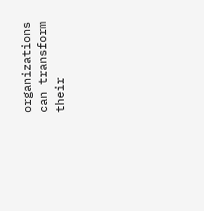organizations can transform their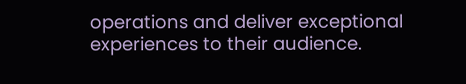operations and deliver exceptional experiences to their audience.